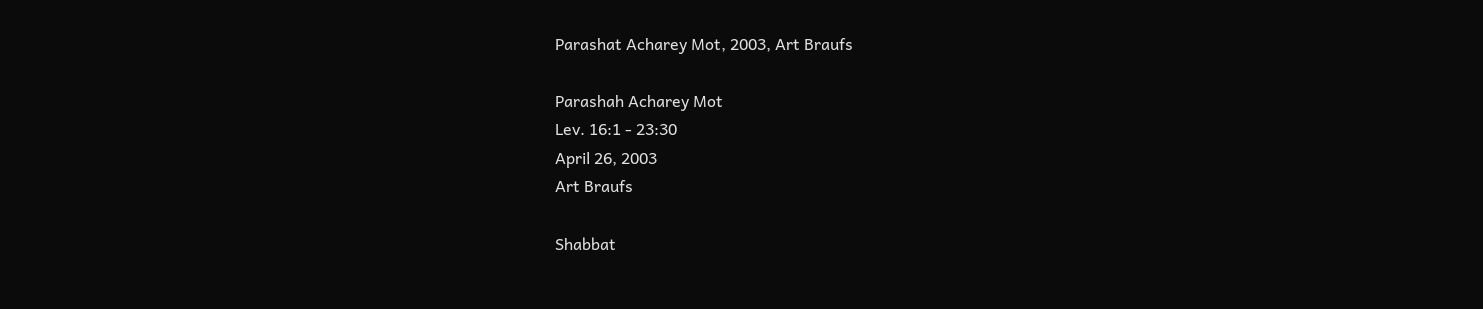Parashat Acharey Mot, 2003, Art Braufs

Parashah Acharey Mot
Lev. 16:1 - 23:30
April 26, 2003
Art Braufs

Shabbat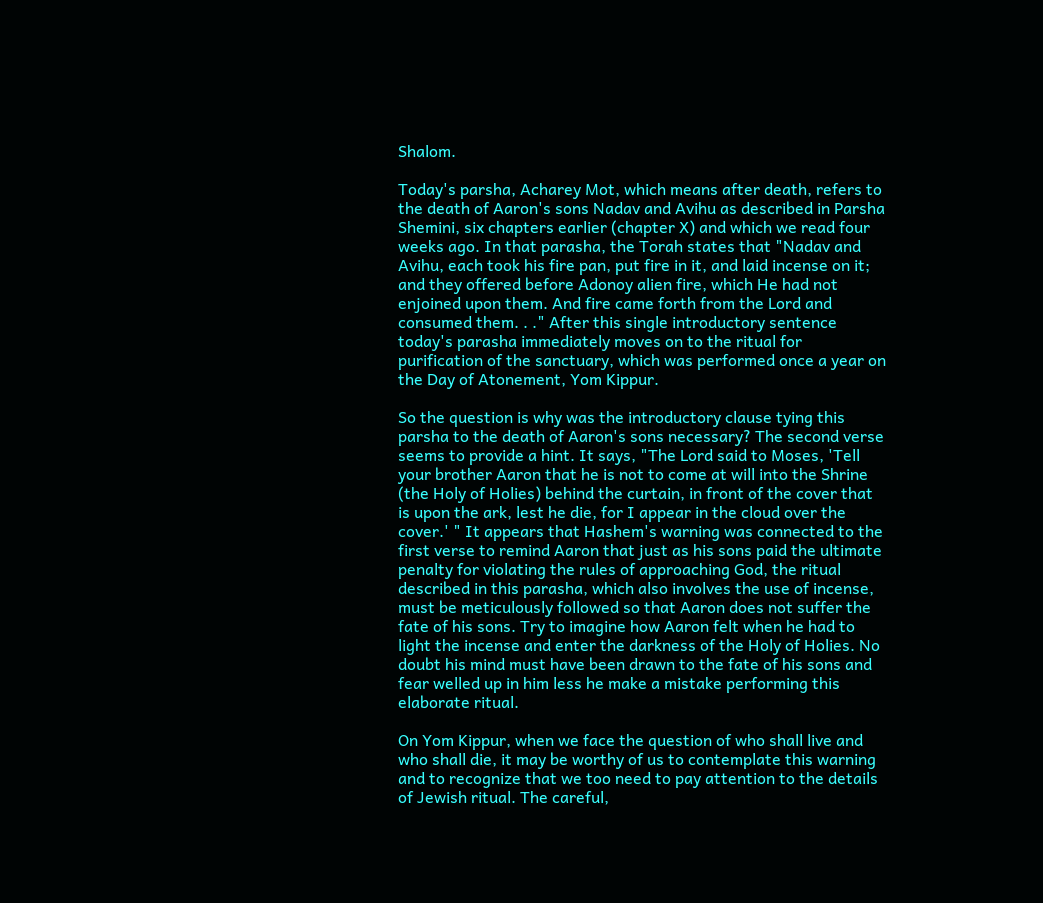Shalom.

Today's parsha, Acharey Mot, which means after death, refers to the death of Aaron's sons Nadav and Avihu as described in Parsha Shemini, six chapters earlier (chapter X) and which we read four weeks ago. In that parasha, the Torah states that "Nadav and Avihu, each took his fire pan, put fire in it, and laid incense on it; and they offered before Adonoy alien fire, which He had not enjoined upon them. And fire came forth from the Lord and consumed them. . ." After this single introductory sentence today's parasha immediately moves on to the ritual for purification of the sanctuary, which was performed once a year on the Day of Atonement, Yom Kippur.

So the question is why was the introductory clause tying this parsha to the death of Aaron's sons necessary? The second verse seems to provide a hint. It says, "The Lord said to Moses, 'Tell your brother Aaron that he is not to come at will into the Shrine (the Holy of Holies) behind the curtain, in front of the cover that is upon the ark, lest he die, for I appear in the cloud over the cover.' " It appears that Hashem's warning was connected to the first verse to remind Aaron that just as his sons paid the ultimate penalty for violating the rules of approaching God, the ritual described in this parasha, which also involves the use of incense, must be meticulously followed so that Aaron does not suffer the fate of his sons. Try to imagine how Aaron felt when he had to light the incense and enter the darkness of the Holy of Holies. No doubt his mind must have been drawn to the fate of his sons and fear welled up in him less he make a mistake performing this elaborate ritual.

On Yom Kippur, when we face the question of who shall live and who shall die, it may be worthy of us to contemplate this warning and to recognize that we too need to pay attention to the details of Jewish ritual. The careful,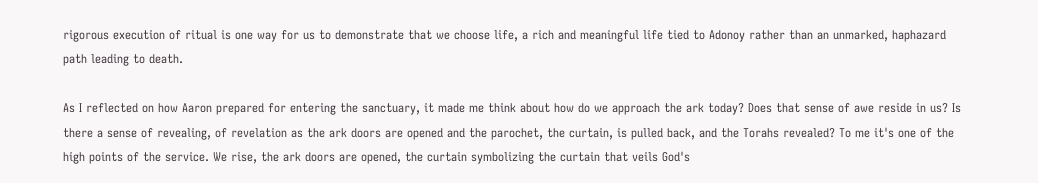rigorous execution of ritual is one way for us to demonstrate that we choose life, a rich and meaningful life tied to Adonoy rather than an unmarked, haphazard path leading to death.

As I reflected on how Aaron prepared for entering the sanctuary, it made me think about how do we approach the ark today? Does that sense of awe reside in us? Is there a sense of revealing, of revelation as the ark doors are opened and the parochet, the curtain, is pulled back, and the Torahs revealed? To me it's one of the high points of the service. We rise, the ark doors are opened, the curtain symbolizing the curtain that veils God's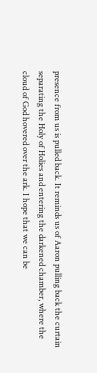presence from us is pulled back. It reminds us of Aaron pulling back the curtain separating the Holy of Holies and entering the darkened chamber, where the cloud of God hovered over the ark. I hope that we can be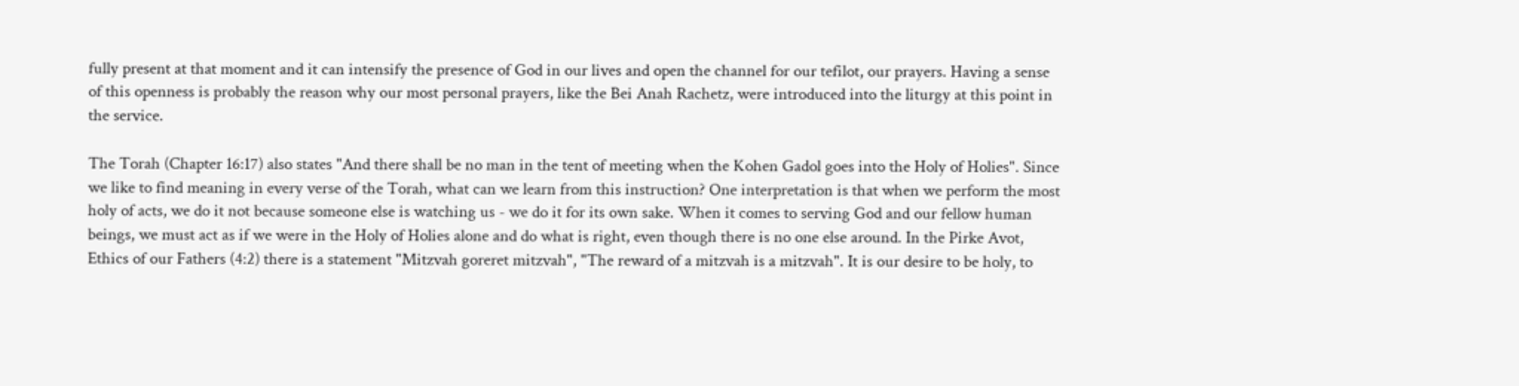fully present at that moment and it can intensify the presence of God in our lives and open the channel for our tefilot, our prayers. Having a sense of this openness is probably the reason why our most personal prayers, like the Bei Anah Rachetz, were introduced into the liturgy at this point in the service.

The Torah (Chapter 16:17) also states "And there shall be no man in the tent of meeting when the Kohen Gadol goes into the Holy of Holies". Since we like to find meaning in every verse of the Torah, what can we learn from this instruction? One interpretation is that when we perform the most holy of acts, we do it not because someone else is watching us - we do it for its own sake. When it comes to serving God and our fellow human beings, we must act as if we were in the Holy of Holies alone and do what is right, even though there is no one else around. In the Pirke Avot, Ethics of our Fathers (4:2) there is a statement "Mitzvah goreret mitzvah", "The reward of a mitzvah is a mitzvah". It is our desire to be holy, to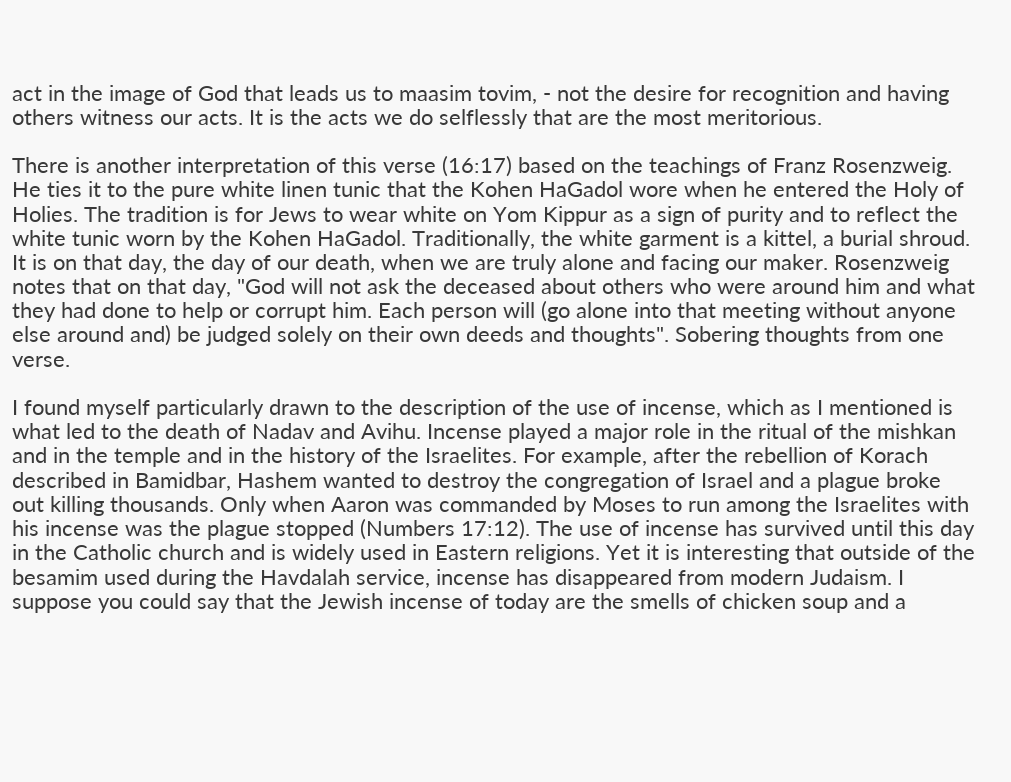act in the image of God that leads us to maasim tovim, - not the desire for recognition and having others witness our acts. It is the acts we do selflessly that are the most meritorious.

There is another interpretation of this verse (16:17) based on the teachings of Franz Rosenzweig. He ties it to the pure white linen tunic that the Kohen HaGadol wore when he entered the Holy of Holies. The tradition is for Jews to wear white on Yom Kippur as a sign of purity and to reflect the white tunic worn by the Kohen HaGadol. Traditionally, the white garment is a kittel, a burial shroud. It is on that day, the day of our death, when we are truly alone and facing our maker. Rosenzweig notes that on that day, "God will not ask the deceased about others who were around him and what they had done to help or corrupt him. Each person will (go alone into that meeting without anyone else around and) be judged solely on their own deeds and thoughts". Sobering thoughts from one verse.

I found myself particularly drawn to the description of the use of incense, which as I mentioned is what led to the death of Nadav and Avihu. Incense played a major role in the ritual of the mishkan and in the temple and in the history of the Israelites. For example, after the rebellion of Korach described in Bamidbar, Hashem wanted to destroy the congregation of Israel and a plague broke out killing thousands. Only when Aaron was commanded by Moses to run among the Israelites with his incense was the plague stopped (Numbers 17:12). The use of incense has survived until this day in the Catholic church and is widely used in Eastern religions. Yet it is interesting that outside of the besamim used during the Havdalah service, incense has disappeared from modern Judaism. I suppose you could say that the Jewish incense of today are the smells of chicken soup and a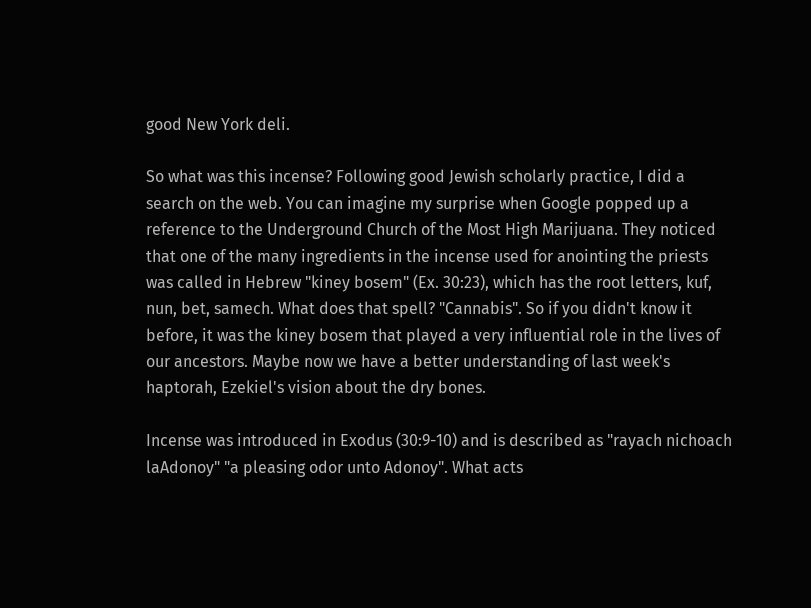good New York deli.

So what was this incense? Following good Jewish scholarly practice, I did a search on the web. You can imagine my surprise when Google popped up a reference to the Underground Church of the Most High Marijuana. They noticed that one of the many ingredients in the incense used for anointing the priests was called in Hebrew "kiney bosem" (Ex. 30:23), which has the root letters, kuf, nun, bet, samech. What does that spell? "Cannabis". So if you didn't know it before, it was the kiney bosem that played a very influential role in the lives of our ancestors. Maybe now we have a better understanding of last week's haptorah, Ezekiel's vision about the dry bones.

Incense was introduced in Exodus (30:9-10) and is described as "rayach nichoach laAdonoy" "a pleasing odor unto Adonoy". What acts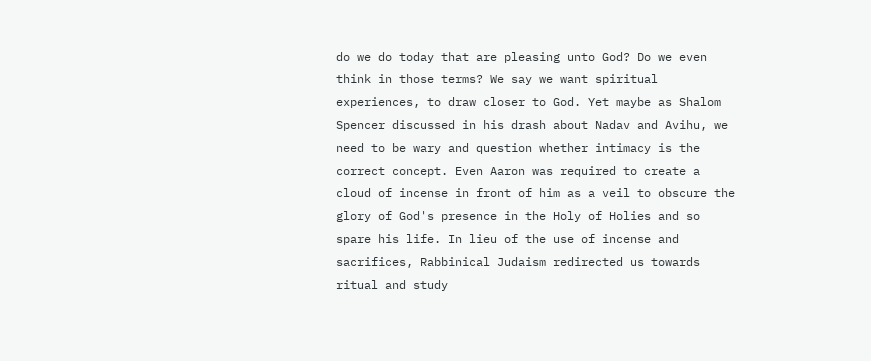do we do today that are pleasing unto God? Do we even think in those terms? We say we want spiritual experiences, to draw closer to God. Yet maybe as Shalom Spencer discussed in his drash about Nadav and Avihu, we need to be wary and question whether intimacy is the correct concept. Even Aaron was required to create a cloud of incense in front of him as a veil to obscure the glory of God's presence in the Holy of Holies and so spare his life. In lieu of the use of incense and sacrifices, Rabbinical Judaism redirected us towards ritual and study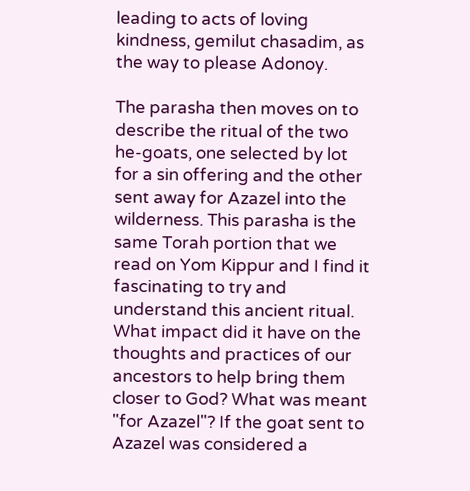leading to acts of loving kindness, gemilut chasadim, as the way to please Adonoy.

The parasha then moves on to describe the ritual of the two he-goats, one selected by lot for a sin offering and the other sent away for Azazel into the wilderness. This parasha is the same Torah portion that we read on Yom Kippur and I find it fascinating to try and understand this ancient ritual. What impact did it have on the thoughts and practices of our ancestors to help bring them closer to God? What was meant "for Azazel"? If the goat sent to Azazel was considered a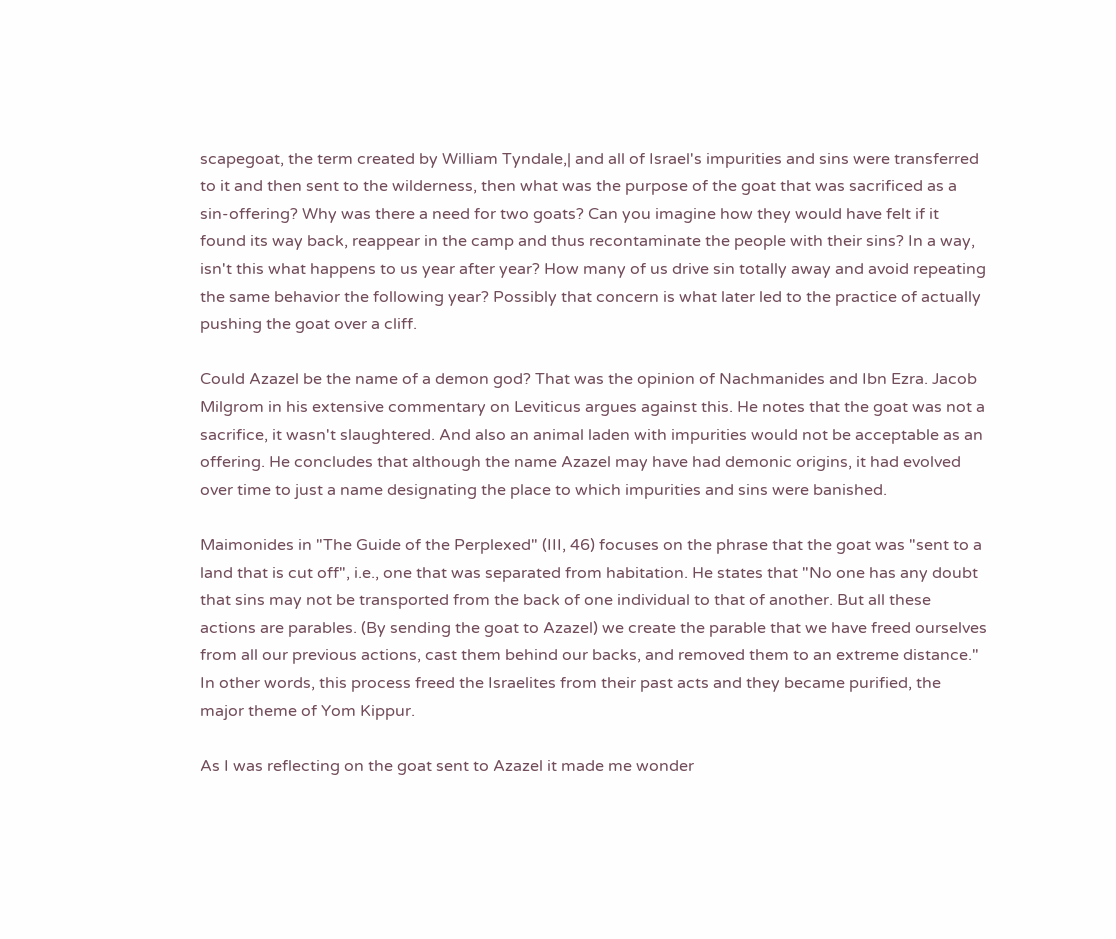scapegoat, the term created by William Tyndale,| and all of Israel's impurities and sins were transferred to it and then sent to the wilderness, then what was the purpose of the goat that was sacrificed as a sin-offering? Why was there a need for two goats? Can you imagine how they would have felt if it found its way back, reappear in the camp and thus recontaminate the people with their sins? In a way, isn't this what happens to us year after year? How many of us drive sin totally away and avoid repeating the same behavior the following year? Possibly that concern is what later led to the practice of actually pushing the goat over a cliff.

Could Azazel be the name of a demon god? That was the opinion of Nachmanides and Ibn Ezra. Jacob Milgrom in his extensive commentary on Leviticus argues against this. He notes that the goat was not a sacrifice, it wasn't slaughtered. And also an animal laden with impurities would not be acceptable as an offering. He concludes that although the name Azazel may have had demonic origins, it had evolved over time to just a name designating the place to which impurities and sins were banished.

Maimonides in "The Guide of the Perplexed" (III, 46) focuses on the phrase that the goat was "sent to a land that is cut off", i.e., one that was separated from habitation. He states that "No one has any doubt that sins may not be transported from the back of one individual to that of another. But all these actions are parables. (By sending the goat to Azazel) we create the parable that we have freed ourselves from all our previous actions, cast them behind our backs, and removed them to an extreme distance." In other words, this process freed the Israelites from their past acts and they became purified, the major theme of Yom Kippur.

As I was reflecting on the goat sent to Azazel it made me wonder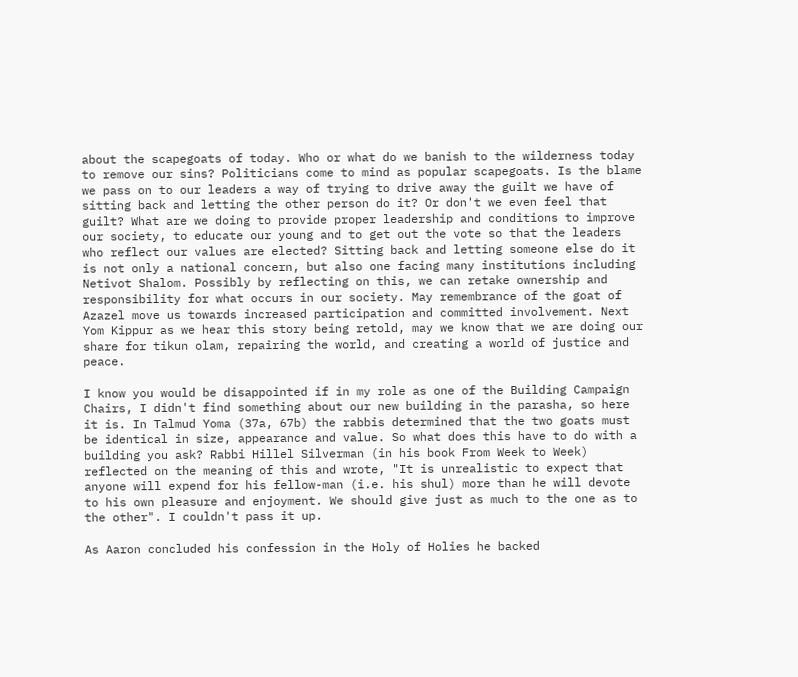about the scapegoats of today. Who or what do we banish to the wilderness today to remove our sins? Politicians come to mind as popular scapegoats. Is the blame we pass on to our leaders a way of trying to drive away the guilt we have of sitting back and letting the other person do it? Or don't we even feel that guilt? What are we doing to provide proper leadership and conditions to improve our society, to educate our young and to get out the vote so that the leaders who reflect our values are elected? Sitting back and letting someone else do it is not only a national concern, but also one facing many institutions including Netivot Shalom. Possibly by reflecting on this, we can retake ownership and responsibility for what occurs in our society. May remembrance of the goat of Azazel move us towards increased participation and committed involvement. Next Yom Kippur as we hear this story being retold, may we know that we are doing our share for tikun olam, repairing the world, and creating a world of justice and peace.

I know you would be disappointed if in my role as one of the Building Campaign Chairs, I didn't find something about our new building in the parasha, so here it is. In Talmud Yoma (37a, 67b) the rabbis determined that the two goats must be identical in size, appearance and value. So what does this have to do with a building you ask? Rabbi Hillel Silverman (in his book From Week to Week) reflected on the meaning of this and wrote, "It is unrealistic to expect that anyone will expend for his fellow-man (i.e. his shul) more than he will devote to his own pleasure and enjoyment. We should give just as much to the one as to the other". I couldn't pass it up.

As Aaron concluded his confession in the Holy of Holies he backed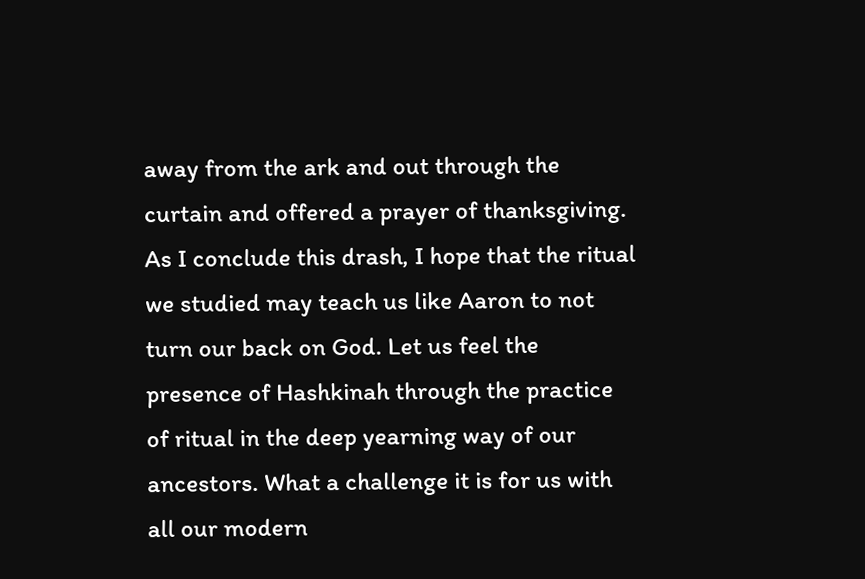away from the ark and out through the curtain and offered a prayer of thanksgiving. As I conclude this drash, I hope that the ritual we studied may teach us like Aaron to not turn our back on God. Let us feel the presence of Hashkinah through the practice of ritual in the deep yearning way of our ancestors. What a challenge it is for us with all our modern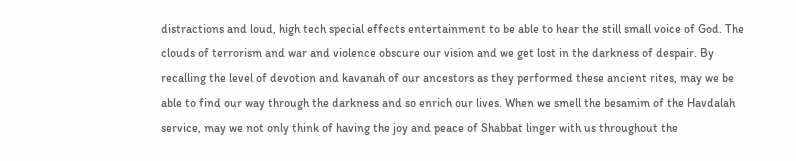distractions and loud, high tech special effects entertainment to be able to hear the still small voice of God. The clouds of terrorism and war and violence obscure our vision and we get lost in the darkness of despair. By recalling the level of devotion and kavanah of our ancestors as they performed these ancient rites, may we be able to find our way through the darkness and so enrich our lives. When we smell the besamim of the Havdalah service, may we not only think of having the joy and peace of Shabbat linger with us throughout the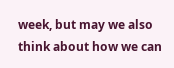week, but may we also think about how we can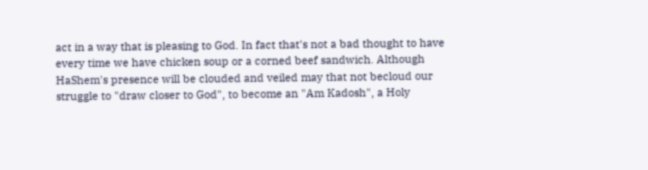act in a way that is pleasing to God. In fact that's not a bad thought to have every time we have chicken soup or a corned beef sandwich. Although HaShem's presence will be clouded and veiled may that not becloud our struggle to "draw closer to God", to become an "Am Kadosh", a Holy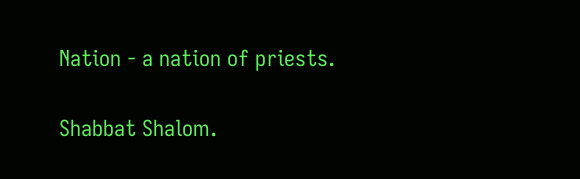Nation - a nation of priests.

Shabbat Shalom.